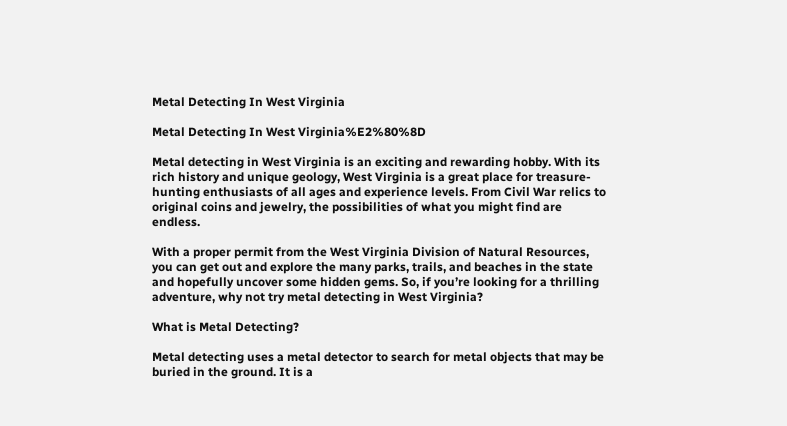Metal Detecting In West Virginia

Metal Detecting In West Virginia%E2%80%8D

Metal detecting in West Virginia is an exciting and rewarding hobby. With its rich history and unique geology, West Virginia is a great place for treasure-hunting enthusiasts of all ages and experience levels. From Civil War relics to original coins and jewelry, the possibilities of what you might find are endless.

With a proper permit from the West Virginia Division of Natural Resources, you can get out and explore the many parks, trails, and beaches in the state and hopefully uncover some hidden gems. So, if you’re looking for a thrilling adventure, why not try metal detecting in West Virginia?

What is Metal Detecting?

Metal detecting uses a metal detector to search for metal objects that may be buried in the ground. It is a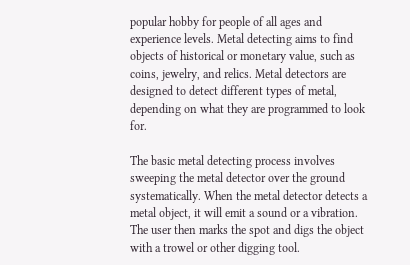popular hobby for people of all ages and experience levels. Metal detecting aims to find objects of historical or monetary value, such as coins, jewelry, and relics. Metal detectors are designed to detect different types of metal, depending on what they are programmed to look for.

The basic metal detecting process involves sweeping the metal detector over the ground systematically. When the metal detector detects a metal object, it will emit a sound or a vibration. The user then marks the spot and digs the object with a trowel or other digging tool.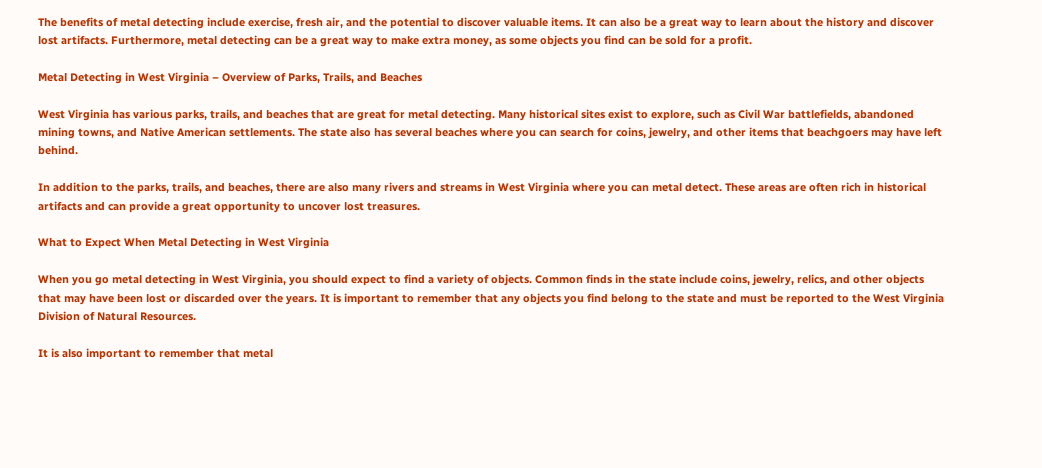The benefits of metal detecting include exercise, fresh air, and the potential to discover valuable items. It can also be a great way to learn about the history and discover lost artifacts. Furthermore, metal detecting can be a great way to make extra money, as some objects you find can be sold for a profit.

Metal Detecting in West Virginia – Overview of Parks, Trails, and Beaches

West Virginia has various parks, trails, and beaches that are great for metal detecting. Many historical sites exist to explore, such as Civil War battlefields, abandoned mining towns, and Native American settlements. The state also has several beaches where you can search for coins, jewelry, and other items that beachgoers may have left behind.

In addition to the parks, trails, and beaches, there are also many rivers and streams in West Virginia where you can metal detect. These areas are often rich in historical artifacts and can provide a great opportunity to uncover lost treasures.

What to Expect When Metal Detecting in West Virginia

When you go metal detecting in West Virginia, you should expect to find a variety of objects. Common finds in the state include coins, jewelry, relics, and other objects that may have been lost or discarded over the years. It is important to remember that any objects you find belong to the state and must be reported to the West Virginia Division of Natural Resources.

It is also important to remember that metal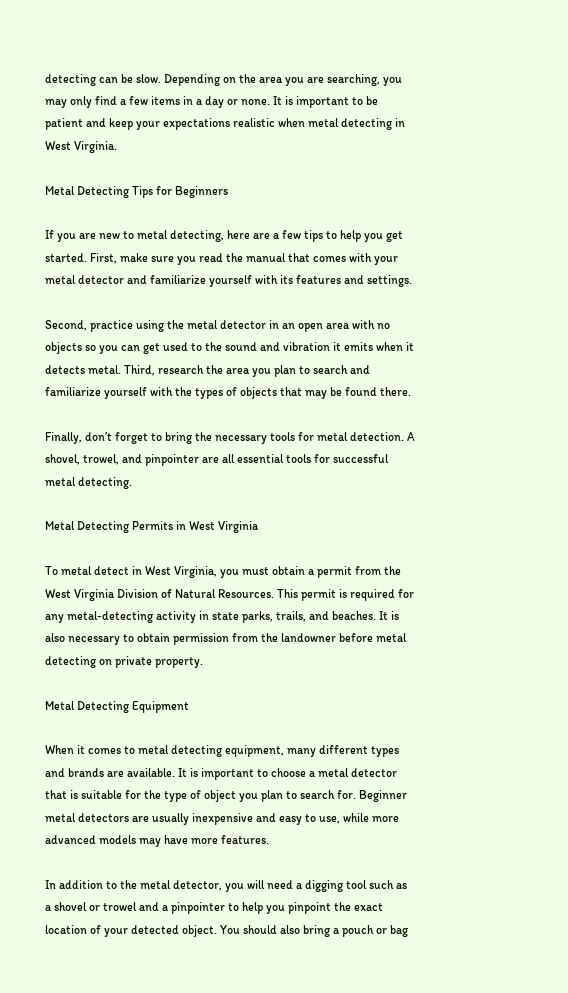detecting can be slow. Depending on the area you are searching, you may only find a few items in a day or none. It is important to be patient and keep your expectations realistic when metal detecting in West Virginia.

Metal Detecting Tips for Beginners

If you are new to metal detecting, here are a few tips to help you get started. First, make sure you read the manual that comes with your metal detector and familiarize yourself with its features and settings.

Second, practice using the metal detector in an open area with no objects so you can get used to the sound and vibration it emits when it detects metal. Third, research the area you plan to search and familiarize yourself with the types of objects that may be found there.

Finally, don’t forget to bring the necessary tools for metal detection. A shovel, trowel, and pinpointer are all essential tools for successful metal detecting.

Metal Detecting Permits in West Virginia

To metal detect in West Virginia, you must obtain a permit from the West Virginia Division of Natural Resources. This permit is required for any metal-detecting activity in state parks, trails, and beaches. It is also necessary to obtain permission from the landowner before metal detecting on private property.

Metal Detecting Equipment

When it comes to metal detecting equipment, many different types and brands are available. It is important to choose a metal detector that is suitable for the type of object you plan to search for. Beginner metal detectors are usually inexpensive and easy to use, while more advanced models may have more features.

In addition to the metal detector, you will need a digging tool such as a shovel or trowel and a pinpointer to help you pinpoint the exact location of your detected object. You should also bring a pouch or bag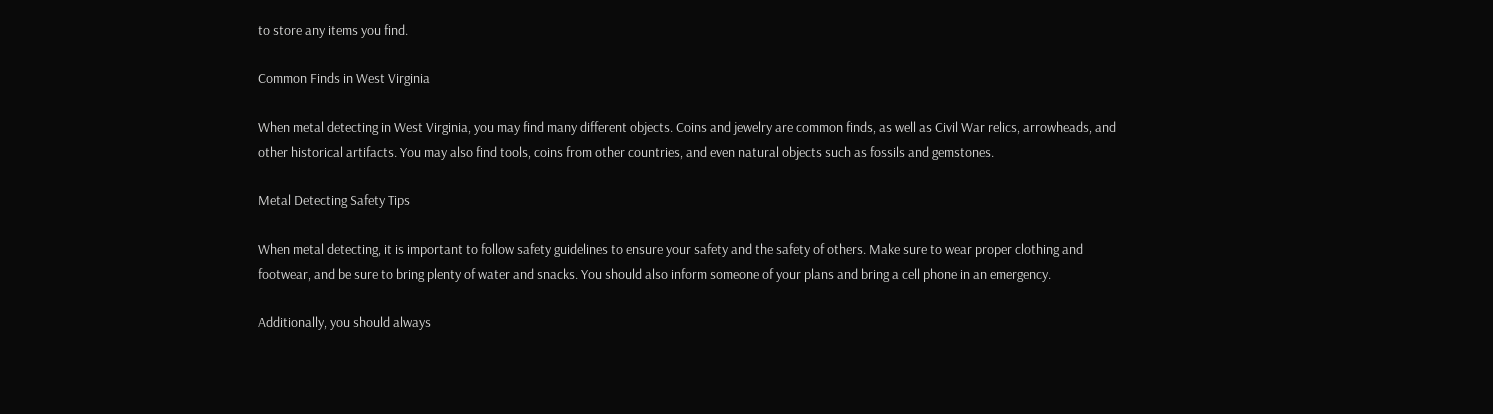to store any items you find.

Common Finds in West Virginia

When metal detecting in West Virginia, you may find many different objects. Coins and jewelry are common finds, as well as Civil War relics, arrowheads, and other historical artifacts. You may also find tools, coins from other countries, and even natural objects such as fossils and gemstones.

Metal Detecting Safety Tips

When metal detecting, it is important to follow safety guidelines to ensure your safety and the safety of others. Make sure to wear proper clothing and footwear, and be sure to bring plenty of water and snacks. You should also inform someone of your plans and bring a cell phone in an emergency.

Additionally, you should always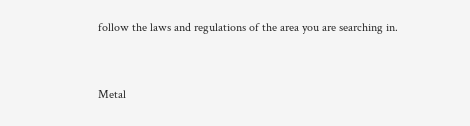follow the laws and regulations of the area you are searching in.


Metal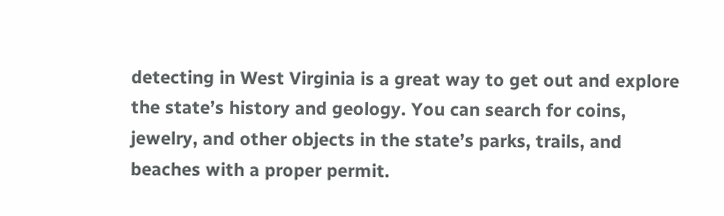detecting in West Virginia is a great way to get out and explore the state’s history and geology. You can search for coins, jewelry, and other objects in the state’s parks, trails, and beaches with a proper permit.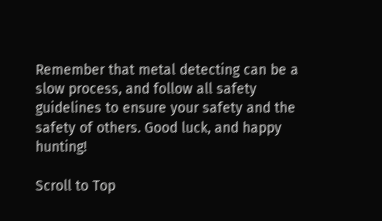Remember that metal detecting can be a slow process, and follow all safety guidelines to ensure your safety and the safety of others. Good luck, and happy hunting!

Scroll to Top